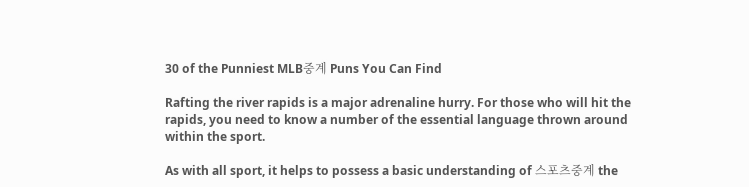30 of the Punniest MLB중계 Puns You Can Find

Rafting the river rapids is a major adrenaline hurry. For those who will hit the rapids, you need to know a number of the essential language thrown around within the sport.

As with all sport, it helps to possess a basic understanding of 스포츠중계 the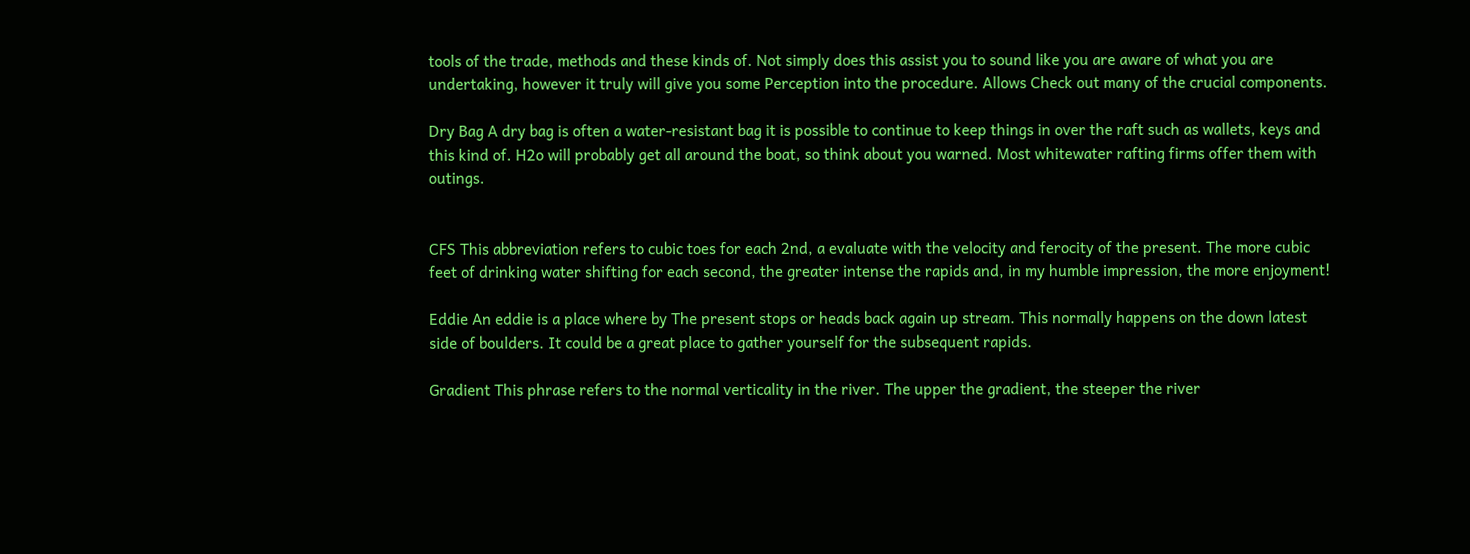tools of the trade, methods and these kinds of. Not simply does this assist you to sound like you are aware of what you are undertaking, however it truly will give you some Perception into the procedure. Allows Check out many of the crucial components.

Dry Bag A dry bag is often a water-resistant bag it is possible to continue to keep things in over the raft such as wallets, keys and this kind of. H2o will probably get all around the boat, so think about you warned. Most whitewater rafting firms offer them with outings.


CFS This abbreviation refers to cubic toes for each 2nd, a evaluate with the velocity and ferocity of the present. The more cubic feet of drinking water shifting for each second, the greater intense the rapids and, in my humble impression, the more enjoyment!

Eddie An eddie is a place where by The present stops or heads back again up stream. This normally happens on the down latest side of boulders. It could be a great place to gather yourself for the subsequent rapids.

Gradient This phrase refers to the normal verticality in the river. The upper the gradient, the steeper the river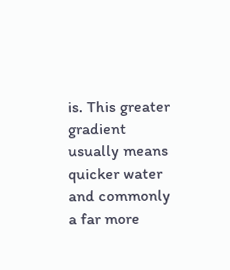is. This greater gradient usually means quicker water and commonly a far more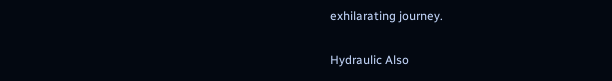exhilarating journey.

Hydraulic Also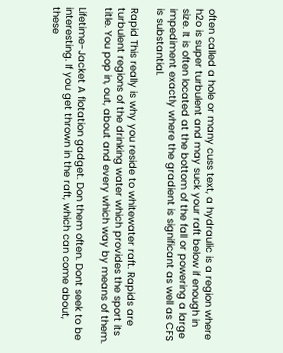often called a hole or many cuss text, a hydraulic is a region where h2o is super turbulent and may suck your raft below if enough in size. It is often located at the bottom of the fall or powering a large impediment exactly where the gradient is significant as well as CFS is substantial.

Rapid This really is why you reside to whitewater raft. Rapids are turbulent regions of the drinking water which provides the sport its title. You pop in, out, about and every which way by means of them.

Lifetime-Jacket A flotation gadget. Don them often. Dont seek to be interesting. If you get thrown in the raft, which can come about, these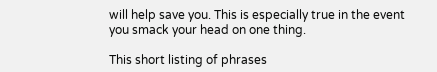will help save you. This is especially true in the event you smack your head on one thing.

This short listing of phrases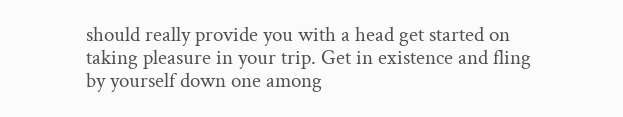should really provide you with a head get started on taking pleasure in your trip. Get in existence and fling by yourself down one among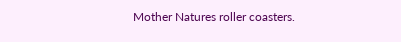Mother Natures roller coasters.